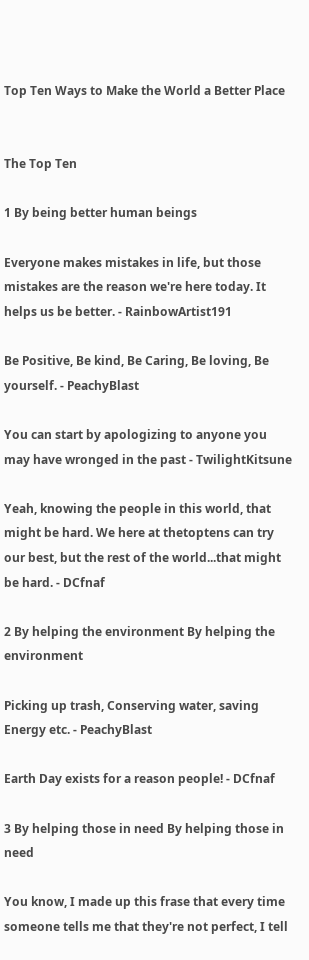Top Ten Ways to Make the World a Better Place


The Top Ten

1 By being better human beings

Everyone makes mistakes in life, but those mistakes are the reason we're here today. It helps us be better. - RainbowArtist191

Be Positive, Be kind, Be Caring, Be loving, Be yourself. - PeachyBlast

You can start by apologizing to anyone you may have wronged in the past - TwilightKitsune

Yeah, knowing the people in this world, that might be hard. We here at thetoptens can try our best, but the rest of the world...that might be hard. - DCfnaf

2 By helping the environment By helping the environment

Picking up trash, Conserving water, saving Energy etc. - PeachyBlast

Earth Day exists for a reason people! - DCfnaf

3 By helping those in need By helping those in need

You know, I made up this frase that every time someone tells me that they're not perfect, I tell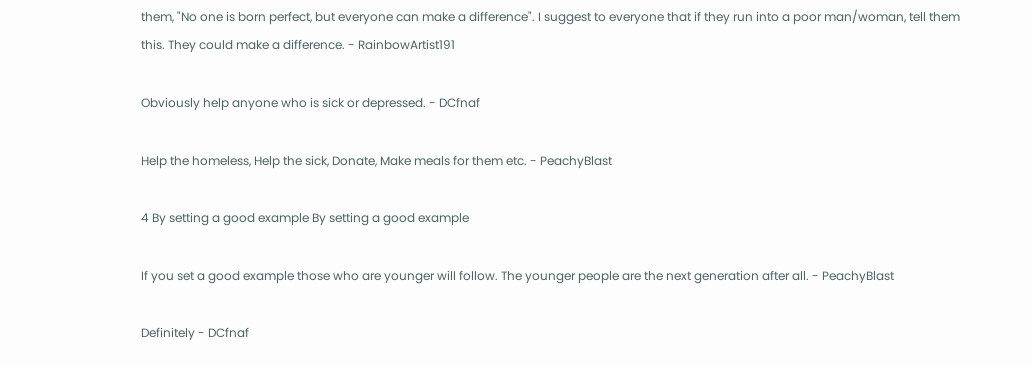them, "No one is born perfect, but everyone can make a difference". I suggest to everyone that if they run into a poor man/woman, tell them this. They could make a difference. - RainbowArtist191

Obviously help anyone who is sick or depressed. - DCfnaf

Help the homeless, Help the sick, Donate, Make meals for them etc. - PeachyBlast

4 By setting a good example By setting a good example

If you set a good example those who are younger will follow. The younger people are the next generation after all. - PeachyBlast

Definitely - DCfnaf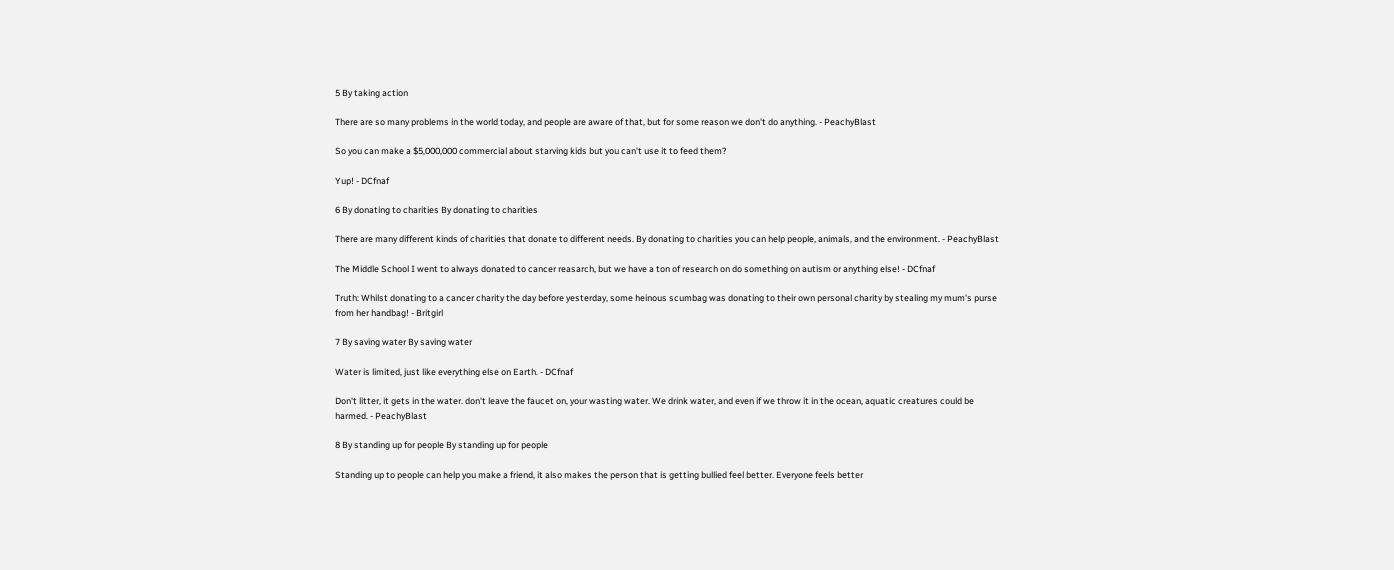5 By taking action

There are so many problems in the world today, and people are aware of that, but for some reason we don't do anything. - PeachyBlast

So you can make a $5,000,000 commercial about starving kids but you can't use it to feed them?

Yup! - DCfnaf

6 By donating to charities By donating to charities

There are many different kinds of charities that donate to different needs. By donating to charities you can help people, animals, and the environment. - PeachyBlast

The Middle School I went to always donated to cancer reasarch, but we have a ton of research on do something on autism or anything else! - DCfnaf

Truth: Whilst donating to a cancer charity the day before yesterday, some heinous scumbag was donating to their own personal charity by stealing my mum's purse from her handbag! - Britgirl

7 By saving water By saving water

Water is limited, just like everything else on Earth. - DCfnaf

Don't litter, it gets in the water. don't leave the faucet on, your wasting water. We drink water, and even if we throw it in the ocean, aquatic creatures could be harmed. - PeachyBlast

8 By standing up for people By standing up for people

Standing up to people can help you make a friend, it also makes the person that is getting bullied feel better. Everyone feels better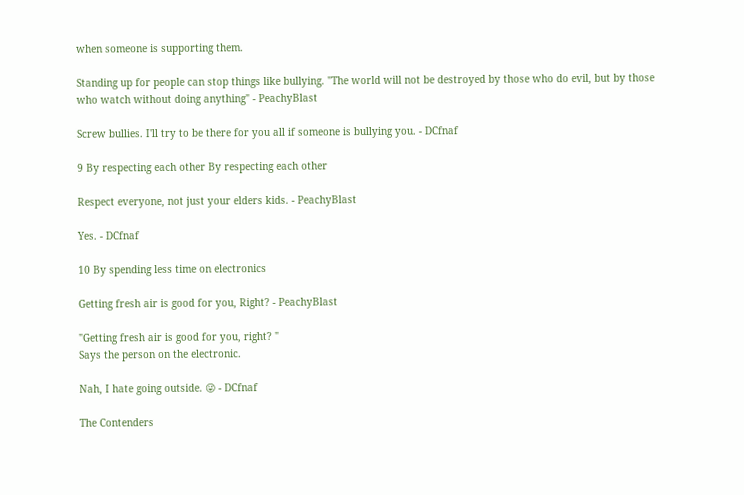when someone is supporting them.

Standing up for people can stop things like bullying. "The world will not be destroyed by those who do evil, but by those who watch without doing anything" - PeachyBlast

Screw bullies. I'll try to be there for you all if someone is bullying you. - DCfnaf

9 By respecting each other By respecting each other

Respect everyone, not just your elders kids. - PeachyBlast

Yes. - DCfnaf

10 By spending less time on electronics

Getting fresh air is good for you, Right? - PeachyBlast

"Getting fresh air is good for you, right? "
Says the person on the electronic.

Nah, I hate going outside. 😜 - DCfnaf

The Contenders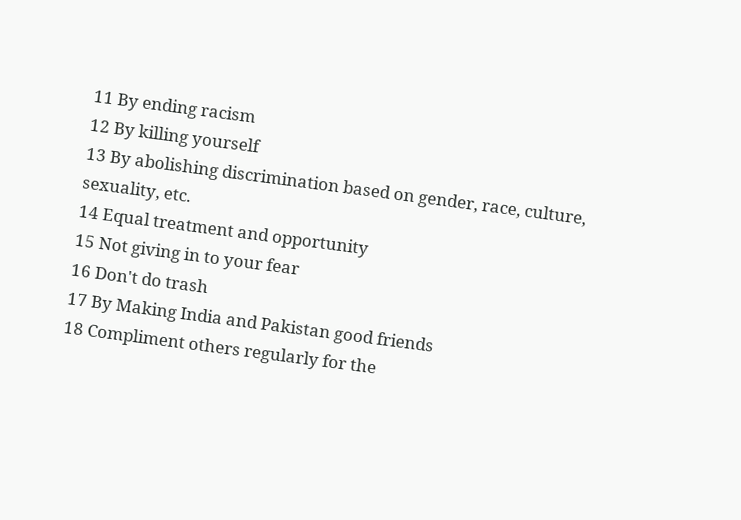11 By ending racism
12 By killing yourself
13 By abolishing discrimination based on gender, race, culture, sexuality, etc.
14 Equal treatment and opportunity
15 Not giving in to your fear
16 Don't do trash
17 By Making India and Pakistan good friends
18 Compliment others regularly for the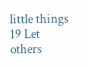little things
19 Let others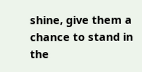shine, give them a chance to stand in the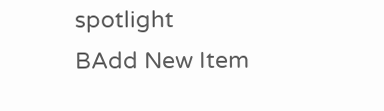spotlight
BAdd New Item